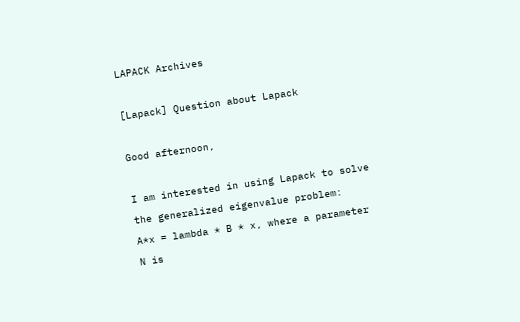LAPACK Archives

[Lapack] Question about Lapack

Good afternoon,

I am interested in using Lapack to solve the generalized eigenvalue problem:
A*x = lambda * B * x, where a parameter N is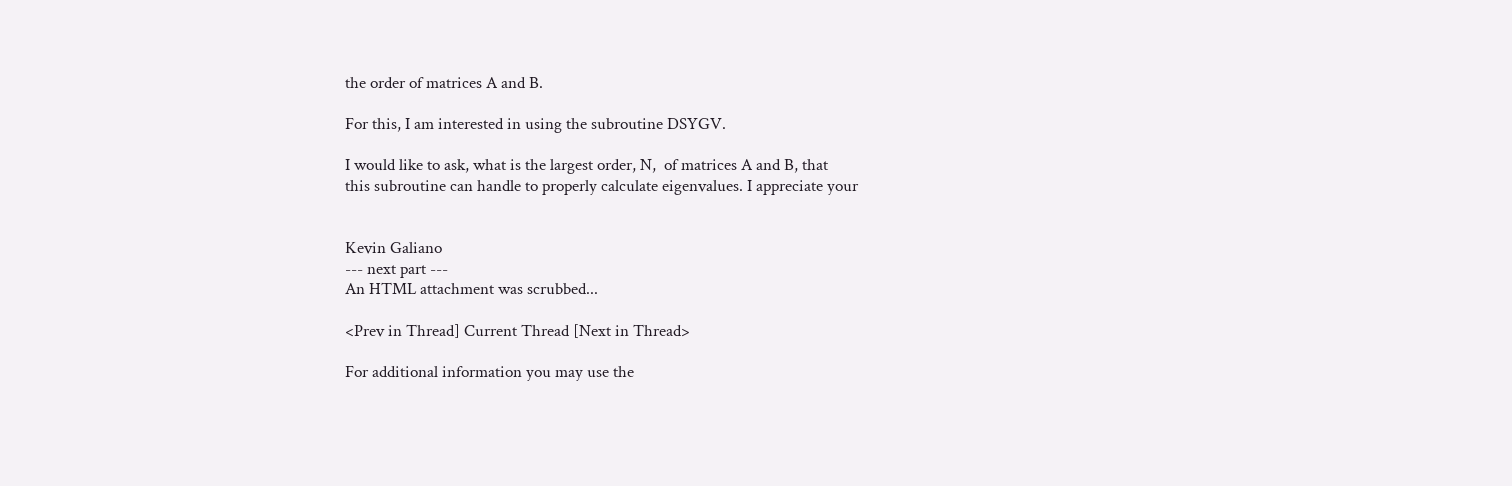the order of matrices A and B.

For this, I am interested in using the subroutine DSYGV.

I would like to ask, what is the largest order, N,  of matrices A and B, that
this subroutine can handle to properly calculate eigenvalues. I appreciate your


Kevin Galiano
--- next part ---
An HTML attachment was scrubbed...

<Prev in Thread] Current Thread [Next in Thread>

For additional information you may use the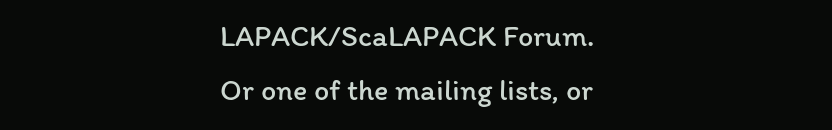LAPACK/ScaLAPACK Forum.
Or one of the mailing lists, or